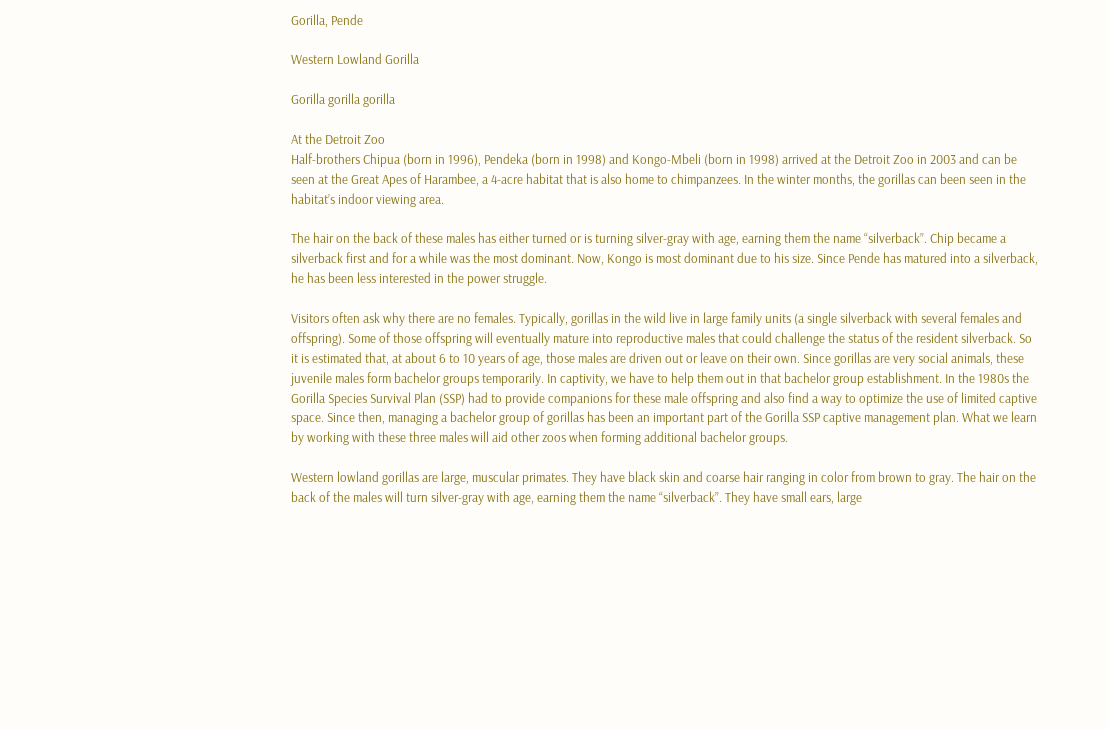Gorilla, Pende

Western Lowland Gorilla

Gorilla gorilla gorilla

At the Detroit Zoo
Half-brothers Chipua (born in 1996), Pendeka (born in 1998) and Kongo-Mbeli (born in 1998) arrived at the Detroit Zoo in 2003 and can be seen at the Great Apes of Harambee, a 4-acre habitat that is also home to chimpanzees. In the winter months, the gorillas can been seen in the habitat’s indoor viewing area.

The hair on the back of these males has either turned or is turning silver-gray with age, earning them the name “silverback”. Chip became a silverback first and for a while was the most dominant. Now, Kongo is most dominant due to his size. Since Pende has matured into a silverback, he has been less interested in the power struggle.

Visitors often ask why there are no females. Typically, gorillas in the wild live in large family units (a single silverback with several females and offspring). Some of those offspring will eventually mature into reproductive males that could challenge the status of the resident silverback. So it is estimated that, at about 6 to 10 years of age, those males are driven out or leave on their own. Since gorillas are very social animals, these juvenile males form bachelor groups temporarily. In captivity, we have to help them out in that bachelor group establishment. In the 1980s the Gorilla Species Survival Plan (SSP) had to provide companions for these male offspring and also find a way to optimize the use of limited captive space. Since then, managing a bachelor group of gorillas has been an important part of the Gorilla SSP captive management plan. What we learn by working with these three males will aid other zoos when forming additional bachelor groups.

Western lowland gorillas are large, muscular primates. They have black skin and coarse hair ranging in color from brown to gray. The hair on the back of the males will turn silver-gray with age, earning them the name “silverback”. They have small ears, large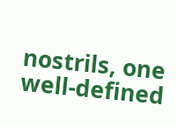nostrils, one well-defined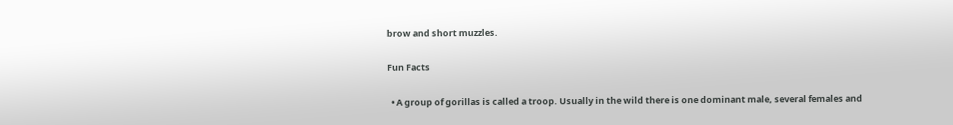brow and short muzzles.

Fun Facts

  • A group of gorillas is called a troop. Usually in the wild there is one dominant male, several females and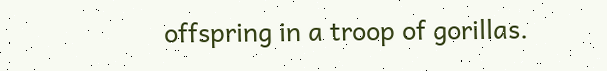offspring in a troop of gorillas.